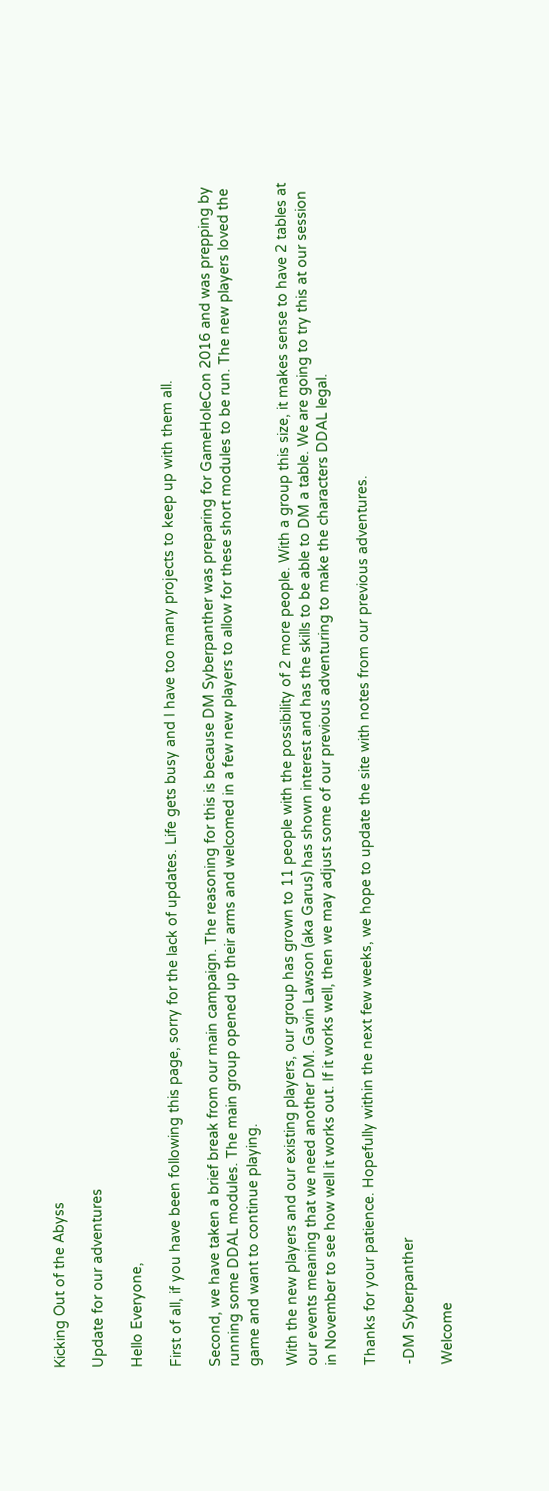Kicking Out of the Abyss

Update for our adventures

Hello Everyone,

First of all, if you have been following this page, sorry for the lack of updates. Life gets busy and I have too many projects to keep up with them all.

Second, we have taken a brief break from our main campaign. The reasoning for this is because DM Syberpanther was preparing for GameHoleCon 2016 and was prepping by running some DDAL modules. The main group opened up their arms and welcomed in a few new players to allow for these short modules to be run. The new players loved the game and want to continue playing.

With the new players and our existing players, our group has grown to 11 people with the possibility of 2 more people. With a group this size, it makes sense to have 2 tables at our events meaning that we need another DM. Gavin Lawson (aka Garus) has shown interest and has the skills to be able to DM a table. We are going to try this at our session in November to see how well it works out. If it works well, then we may adjust some of our previous adventuring to make the characters DDAL legal.

Thanks for your patience. Hopefully within the next few weeks, we hope to update the site with notes from our previous adventures.

-DM Syberpanther

Welcome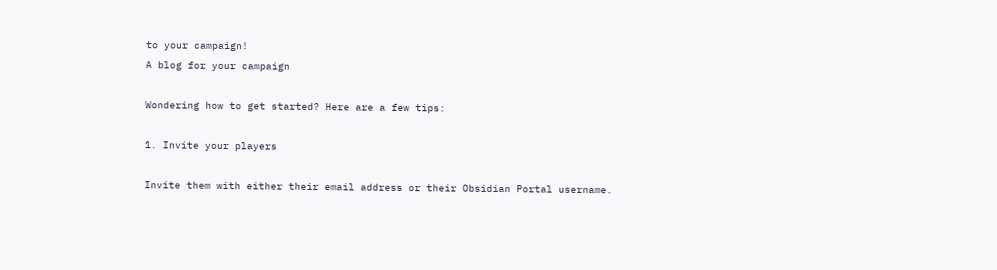to your campaign!
A blog for your campaign

Wondering how to get started? Here are a few tips:

1. Invite your players

Invite them with either their email address or their Obsidian Portal username.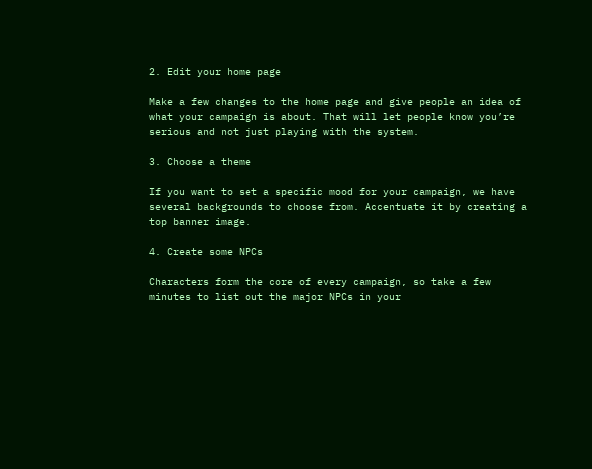2. Edit your home page

Make a few changes to the home page and give people an idea of what your campaign is about. That will let people know you’re serious and not just playing with the system.

3. Choose a theme

If you want to set a specific mood for your campaign, we have several backgrounds to choose from. Accentuate it by creating a top banner image.

4. Create some NPCs

Characters form the core of every campaign, so take a few minutes to list out the major NPCs in your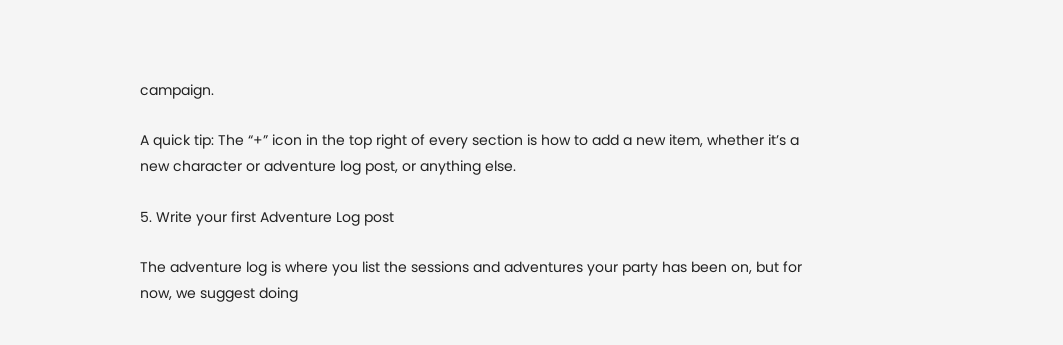campaign.

A quick tip: The “+” icon in the top right of every section is how to add a new item, whether it’s a new character or adventure log post, or anything else.

5. Write your first Adventure Log post

The adventure log is where you list the sessions and adventures your party has been on, but for now, we suggest doing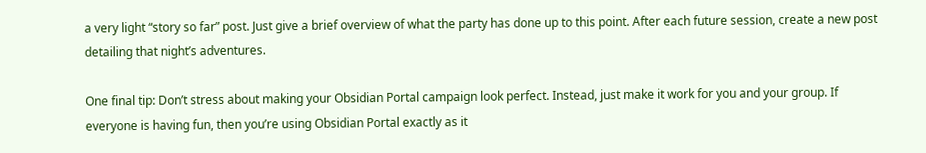a very light “story so far” post. Just give a brief overview of what the party has done up to this point. After each future session, create a new post detailing that night’s adventures.

One final tip: Don’t stress about making your Obsidian Portal campaign look perfect. Instead, just make it work for you and your group. If everyone is having fun, then you’re using Obsidian Portal exactly as it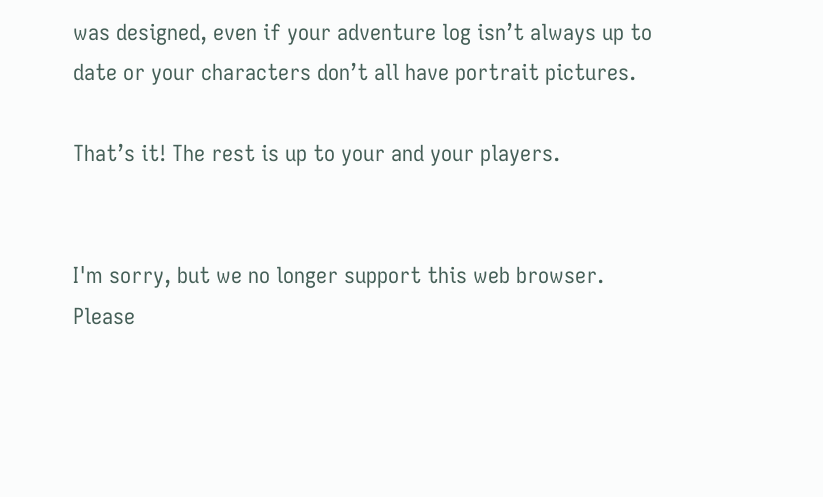was designed, even if your adventure log isn’t always up to date or your characters don’t all have portrait pictures.

That’s it! The rest is up to your and your players.


I'm sorry, but we no longer support this web browser. Please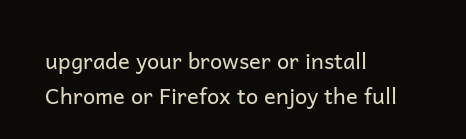upgrade your browser or install Chrome or Firefox to enjoy the full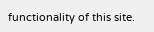functionality of this site.